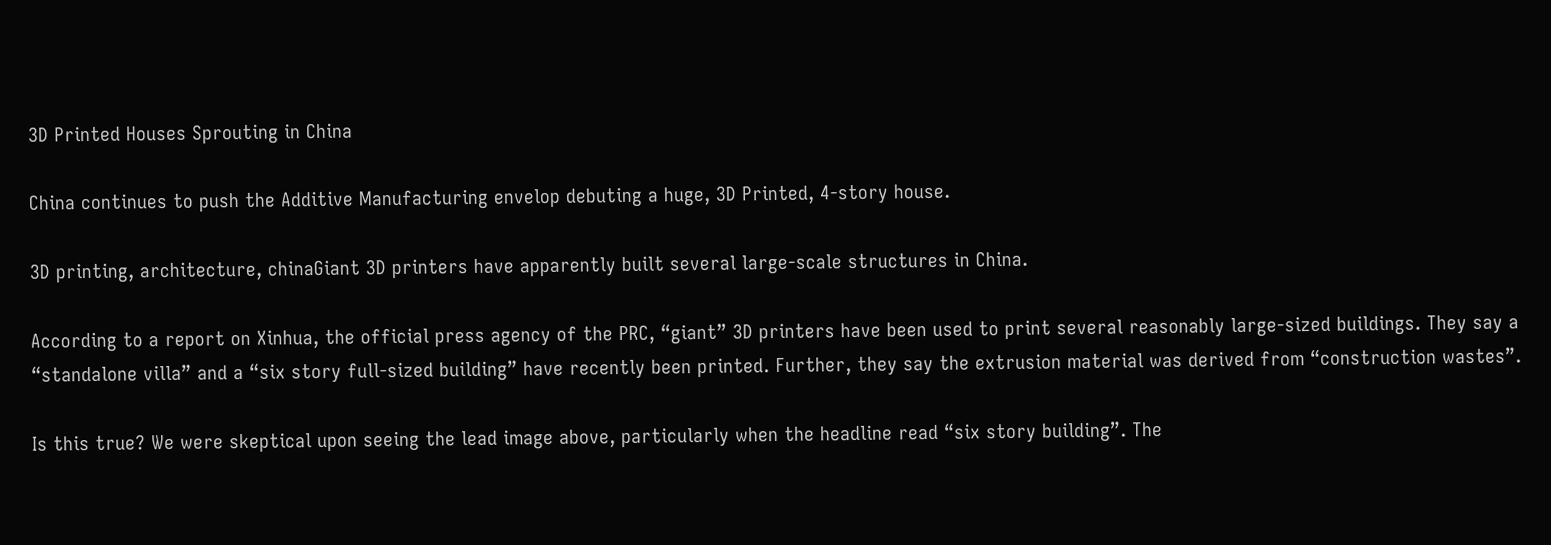3D Printed Houses Sprouting in China

China continues to push the Additive Manufacturing envelop debuting a huge, 3D Printed, 4-story house.

3D printing, architecture, chinaGiant 3D printers have apparently built several large-scale structures in China.

According to a report on Xinhua, the official press agency of the PRC, “giant” 3D printers have been used to print several reasonably large-sized buildings. They say a “standalone villa” and a “six story full-sized building” have recently been printed. Further, they say the extrusion material was derived from “construction wastes”.

Is this true? We were skeptical upon seeing the lead image above, particularly when the headline read “six story building”. The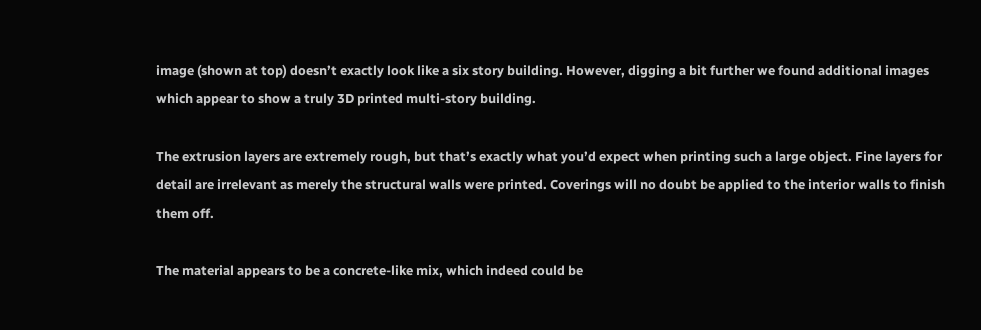image (shown at top) doesn’t exactly look like a six story building. However, digging a bit further we found additional images which appear to show a truly 3D printed multi-story building.

The extrusion layers are extremely rough, but that’s exactly what you’d expect when printing such a large object. Fine layers for detail are irrelevant as merely the structural walls were printed. Coverings will no doubt be applied to the interior walls to finish them off.

The material appears to be a concrete-like mix, which indeed could be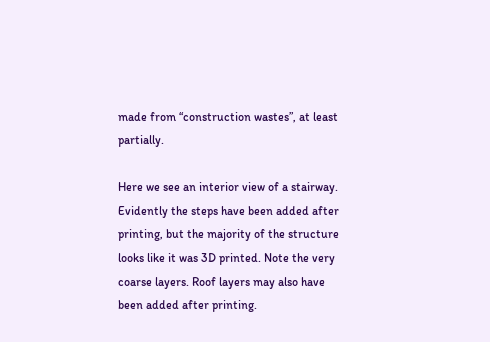made from “construction wastes”, at least partially.

Here we see an interior view of a stairway. Evidently the steps have been added after printing, but the majority of the structure looks like it was 3D printed. Note the very coarse layers. Roof layers may also have been added after printing.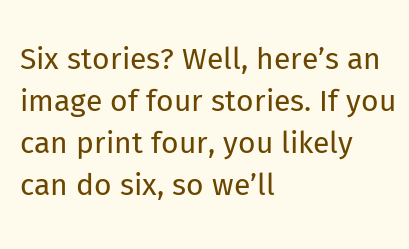Six stories? Well, here’s an image of four stories. If you can print four, you likely can do six, so we’ll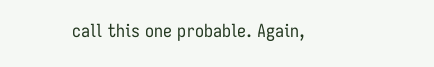call this one probable. Again,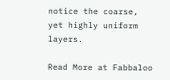notice the coarse, yet highly uniform layers.

Read More at Fabbaloo